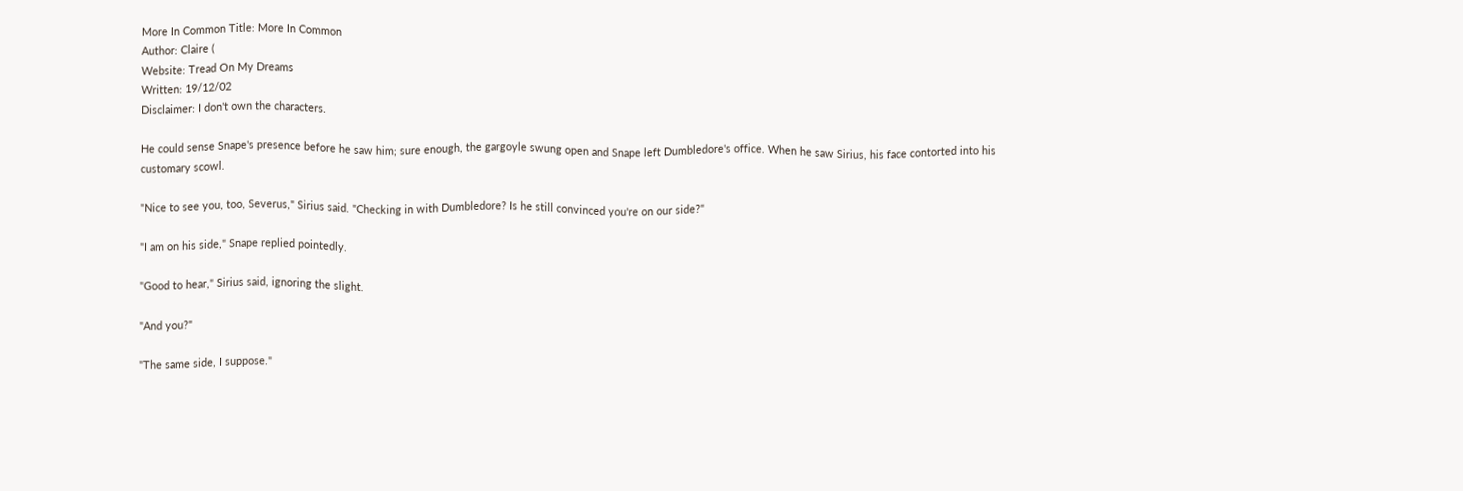More In Common Title: More In Common
Author: Claire (
Website: Tread On My Dreams
Written: 19/12/02
Disclaimer: I don't own the characters.

He could sense Snape's presence before he saw him; sure enough, the gargoyle swung open and Snape left Dumbledore's office. When he saw Sirius, his face contorted into his customary scowl.

"Nice to see you, too, Severus," Sirius said. "Checking in with Dumbledore? Is he still convinced you're on our side?"

"I am on his side," Snape replied pointedly.

"Good to hear," Sirius said, ignoring the slight.

"And you?"

"The same side, I suppose."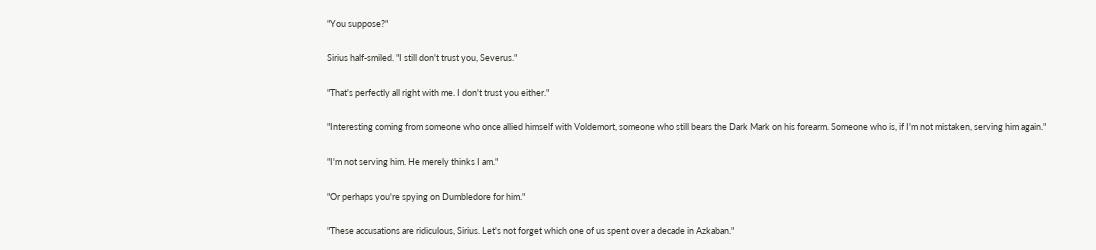"You suppose?"

Sirius half-smiled. "I still don't trust you, Severus."

"That's perfectly all right with me. I don't trust you either."

"Interesting coming from someone who once allied himself with Voldemort, someone who still bears the Dark Mark on his forearm. Someone who is, if I'm not mistaken, serving him again."

"I'm not serving him. He merely thinks I am."

"Or perhaps you're spying on Dumbledore for him."

"These accusations are ridiculous, Sirius. Let's not forget which one of us spent over a decade in Azkaban."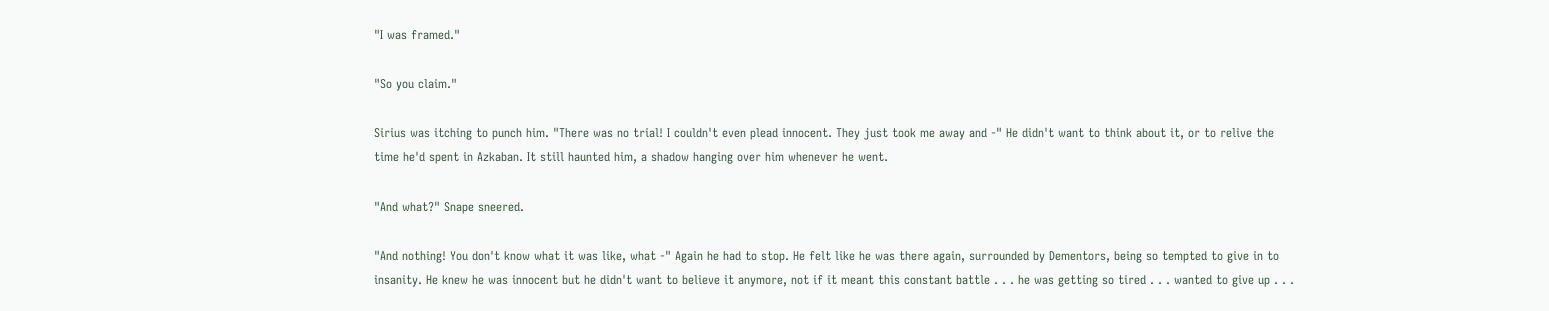"I was framed."

"So you claim."

Sirius was itching to punch him. "There was no trial! I couldn't even plead innocent. They just took me away and -" He didn't want to think about it, or to relive the time he'd spent in Azkaban. It still haunted him, a shadow hanging over him whenever he went.

"And what?" Snape sneered.

"And nothing! You don't know what it was like, what -" Again he had to stop. He felt like he was there again, surrounded by Dementors, being so tempted to give in to insanity. He knew he was innocent but he didn't want to believe it anymore, not if it meant this constant battle . . . he was getting so tired . . . wanted to give up . . .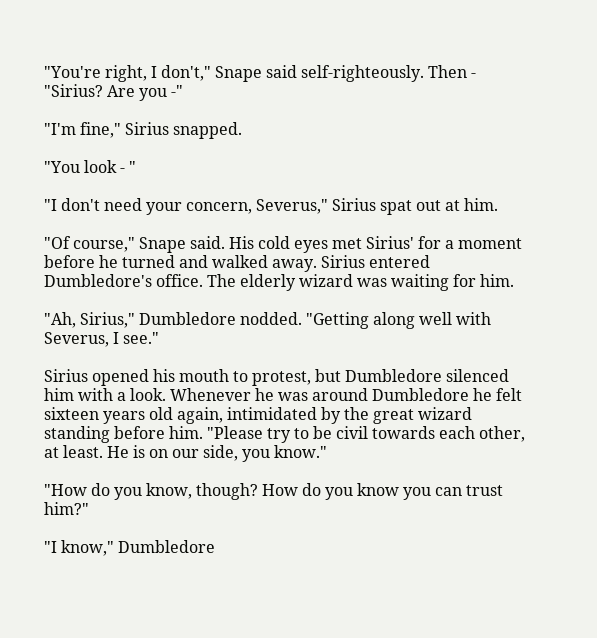"You're right, I don't," Snape said self-righteously. Then - "Sirius? Are you -"

"I'm fine," Sirius snapped.

"You look - "

"I don't need your concern, Severus," Sirius spat out at him.

"Of course," Snape said. His cold eyes met Sirius' for a moment before he turned and walked away. Sirius entered Dumbledore's office. The elderly wizard was waiting for him.

"Ah, Sirius," Dumbledore nodded. "Getting along well with Severus, I see."

Sirius opened his mouth to protest, but Dumbledore silenced him with a look. Whenever he was around Dumbledore he felt sixteen years old again, intimidated by the great wizard standing before him. "Please try to be civil towards each other, at least. He is on our side, you know."

"How do you know, though? How do you know you can trust him?"

"I know," Dumbledore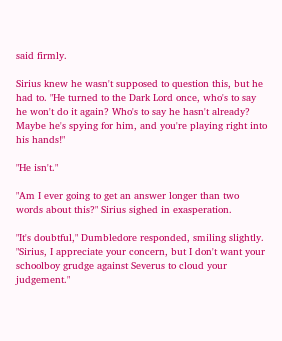said firmly.

Sirius knew he wasn't supposed to question this, but he had to. "He turned to the Dark Lord once, who's to say he won't do it again? Who's to say he hasn't already? Maybe he's spying for him, and you're playing right into his hands!"

"He isn't."

"Am I ever going to get an answer longer than two words about this?" Sirius sighed in exasperation.

"It's doubtful," Dumbledore responded, smiling slightly. "Sirius, I appreciate your concern, but I don't want your schoolboy grudge against Severus to cloud your judgement."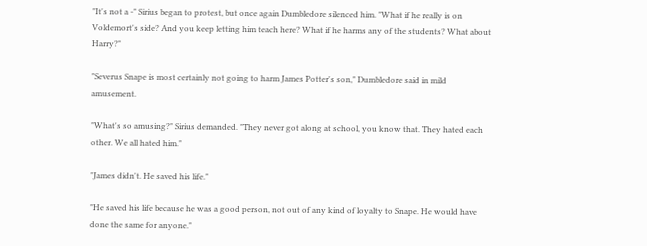"It's not a -" Sirius began to protest, but once again Dumbledore silenced him. "What if he really is on Voldemort's side? And you keep letting him teach here? What if he harms any of the students? What about Harry?"

"Severus Snape is most certainly not going to harm James Potter's son," Dumbledore said in mild amusement.

"What's so amusing?" Sirius demanded. "They never got along at school, you know that. They hated each other. We all hated him."

"James didn't. He saved his life."

"He saved his life because he was a good person, not out of any kind of loyalty to Snape. He would have done the same for anyone."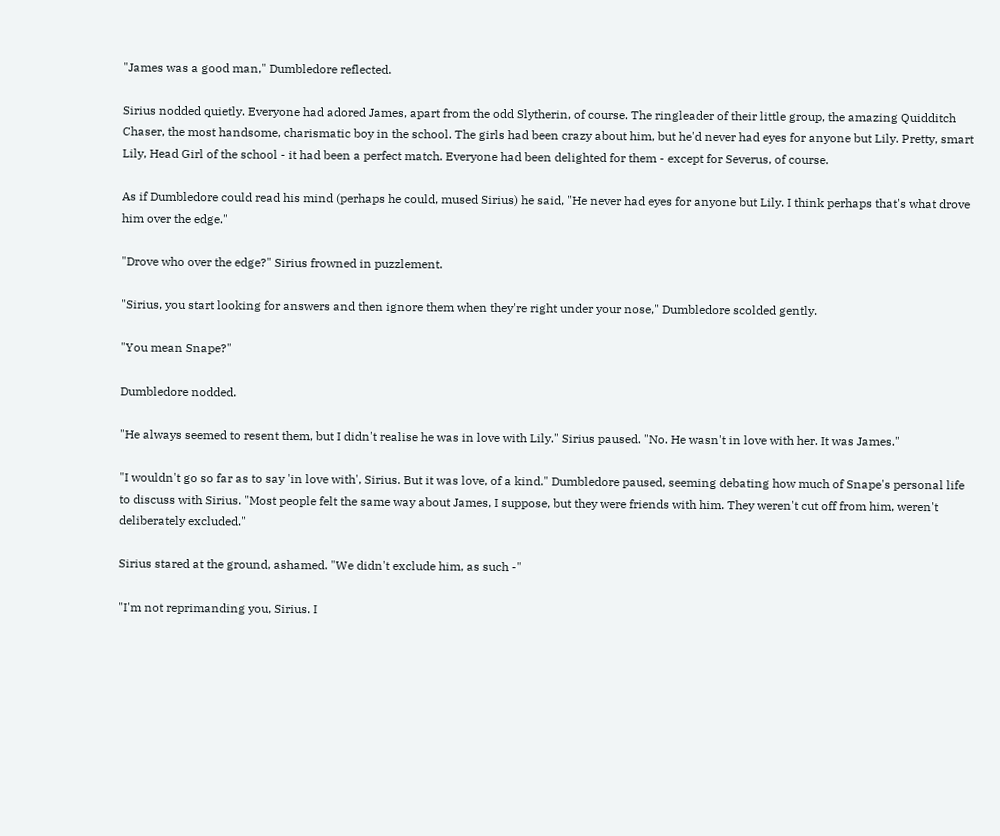"James was a good man," Dumbledore reflected.

Sirius nodded quietly. Everyone had adored James, apart from the odd Slytherin, of course. The ringleader of their little group, the amazing Quidditch Chaser, the most handsome, charismatic boy in the school. The girls had been crazy about him, but he'd never had eyes for anyone but Lily. Pretty, smart Lily, Head Girl of the school - it had been a perfect match. Everyone had been delighted for them - except for Severus, of course.

As if Dumbledore could read his mind (perhaps he could, mused Sirius) he said, "He never had eyes for anyone but Lily. I think perhaps that's what drove him over the edge."

"Drove who over the edge?" Sirius frowned in puzzlement.

"Sirius, you start looking for answers and then ignore them when they're right under your nose," Dumbledore scolded gently.

"You mean Snape?"

Dumbledore nodded.

"He always seemed to resent them, but I didn't realise he was in love with Lily." Sirius paused. "No. He wasn't in love with her. It was James."

"I wouldn't go so far as to say 'in love with', Sirius. But it was love, of a kind." Dumbledore paused, seeming debating how much of Snape's personal life to discuss with Sirius. "Most people felt the same way about James, I suppose, but they were friends with him. They weren't cut off from him, weren't deliberately excluded."

Sirius stared at the ground, ashamed. "We didn't exclude him, as such -"

"I'm not reprimanding you, Sirius. I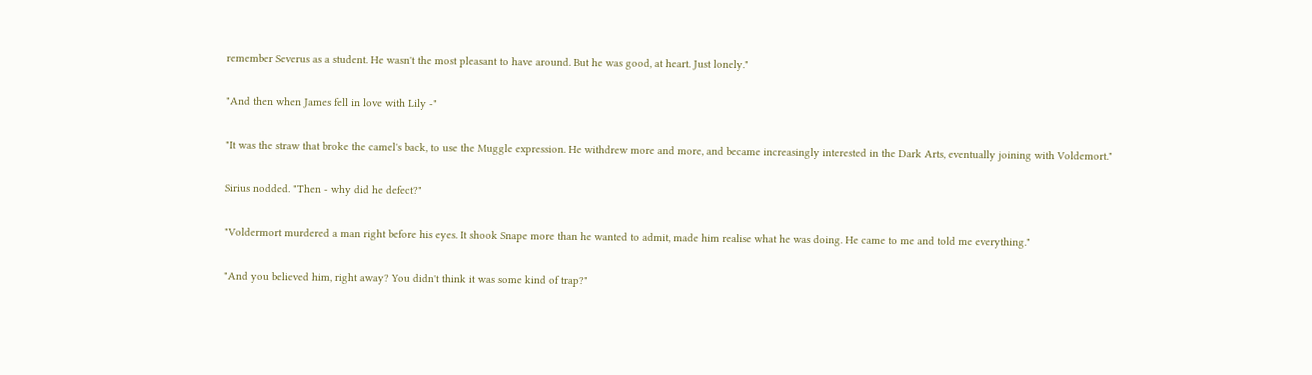remember Severus as a student. He wasn't the most pleasant to have around. But he was good, at heart. Just lonely."

"And then when James fell in love with Lily -"

"It was the straw that broke the camel's back, to use the Muggle expression. He withdrew more and more, and became increasingly interested in the Dark Arts, eventually joining with Voldemort."

Sirius nodded. "Then - why did he defect?"

"Voldermort murdered a man right before his eyes. It shook Snape more than he wanted to admit, made him realise what he was doing. He came to me and told me everything."

"And you believed him, right away? You didn't think it was some kind of trap?"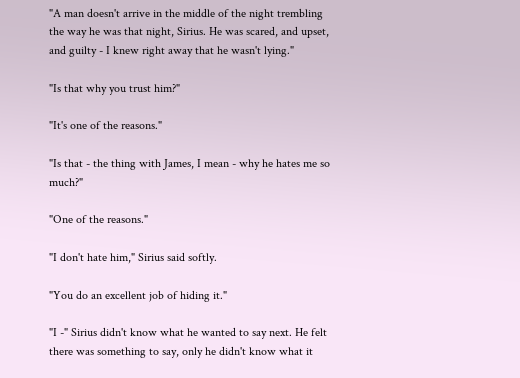"A man doesn't arrive in the middle of the night trembling the way he was that night, Sirius. He was scared, and upset, and guilty - I knew right away that he wasn't lying."

"Is that why you trust him?"

"It's one of the reasons."

"Is that - the thing with James, I mean - why he hates me so much?"

"One of the reasons."

"I don't hate him," Sirius said softly.

"You do an excellent job of hiding it."

"I -" Sirius didn't know what he wanted to say next. He felt there was something to say, only he didn't know what it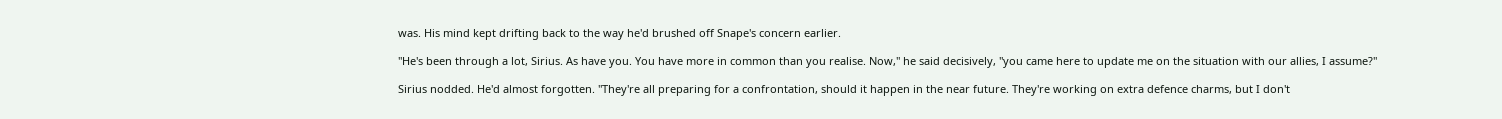was. His mind kept drifting back to the way he'd brushed off Snape's concern earlier.

"He's been through a lot, Sirius. As have you. You have more in common than you realise. Now," he said decisively, "you came here to update me on the situation with our allies, I assume?"

Sirius nodded. He'd almost forgotten. "They're all preparing for a confrontation, should it happen in the near future. They're working on extra defence charms, but I don't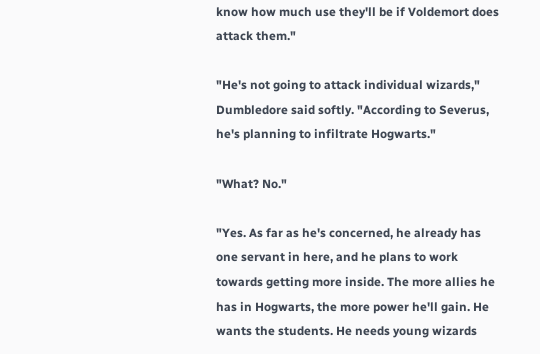know how much use they'll be if Voldemort does attack them."

"He's not going to attack individual wizards," Dumbledore said softly. "According to Severus, he's planning to infiltrate Hogwarts."

"What? No."

"Yes. As far as he's concerned, he already has one servant in here, and he plans to work towards getting more inside. The more allies he has in Hogwarts, the more power he'll gain. He wants the students. He needs young wizards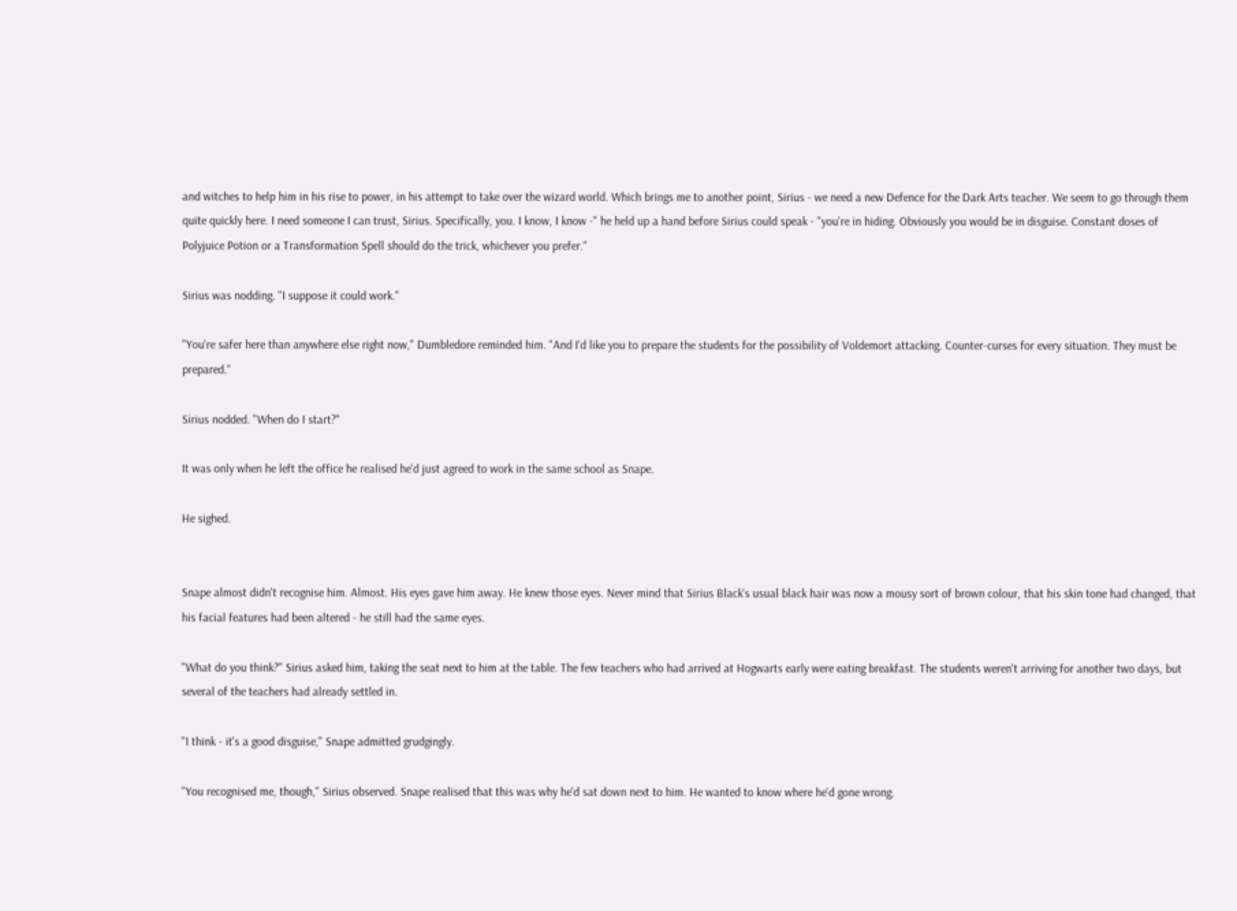and witches to help him in his rise to power, in his attempt to take over the wizard world. Which brings me to another point, Sirius - we need a new Defence for the Dark Arts teacher. We seem to go through them quite quickly here. I need someone I can trust, Sirius. Specifically, you. I know, I know -" he held up a hand before Sirius could speak - "you're in hiding. Obviously you would be in disguise. Constant doses of Polyjuice Potion or a Transformation Spell should do the trick, whichever you prefer."

Sirius was nodding. "I suppose it could work."

"You're safer here than anywhere else right now," Dumbledore reminded him. "And I'd like you to prepare the students for the possibility of Voldemort attacking. Counter-curses for every situation. They must be prepared."

Sirius nodded. "When do I start?"

It was only when he left the office he realised he'd just agreed to work in the same school as Snape.

He sighed.


Snape almost didn't recognise him. Almost. His eyes gave him away. He knew those eyes. Never mind that Sirius Black's usual black hair was now a mousy sort of brown colour, that his skin tone had changed, that his facial features had been altered - he still had the same eyes.

"What do you think?" Sirius asked him, taking the seat next to him at the table. The few teachers who had arrived at Hogwarts early were eating breakfast. The students weren't arriving for another two days, but several of the teachers had already settled in.

"I think - it's a good disguise," Snape admitted grudgingly.

"You recognised me, though," Sirius observed. Snape realised that this was why he'd sat down next to him. He wanted to know where he'd gone wrong.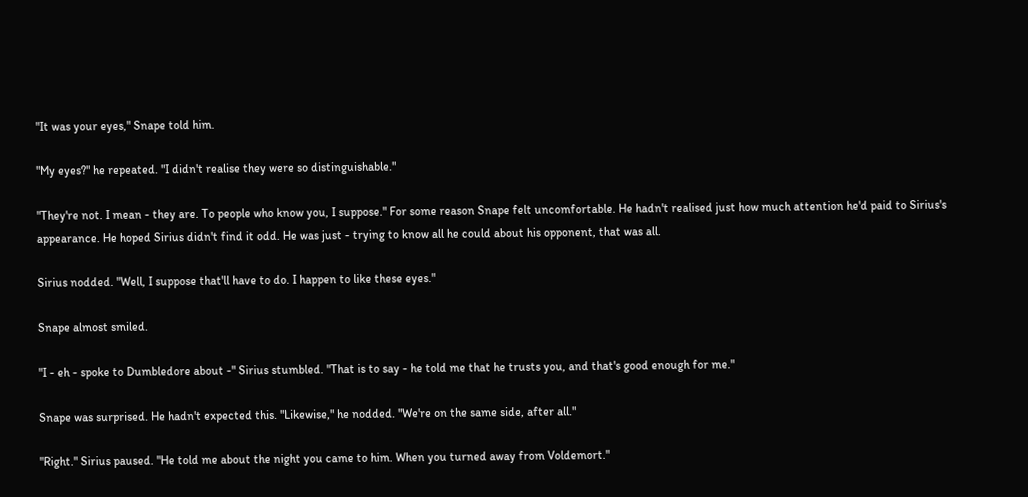"It was your eyes," Snape told him.

"My eyes?" he repeated. "I didn't realise they were so distinguishable."

"They're not. I mean - they are. To people who know you, I suppose." For some reason Snape felt uncomfortable. He hadn't realised just how much attention he'd paid to Sirius's appearance. He hoped Sirius didn't find it odd. He was just - trying to know all he could about his opponent, that was all.

Sirius nodded. "Well, I suppose that'll have to do. I happen to like these eyes."

Snape almost smiled.

"I - eh - spoke to Dumbledore about -" Sirius stumbled. "That is to say - he told me that he trusts you, and that's good enough for me."

Snape was surprised. He hadn't expected this. "Likewise," he nodded. "We're on the same side, after all."

"Right." Sirius paused. "He told me about the night you came to him. When you turned away from Voldemort."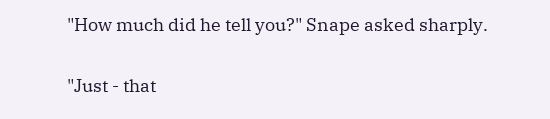"How much did he tell you?" Snape asked sharply.

"Just - that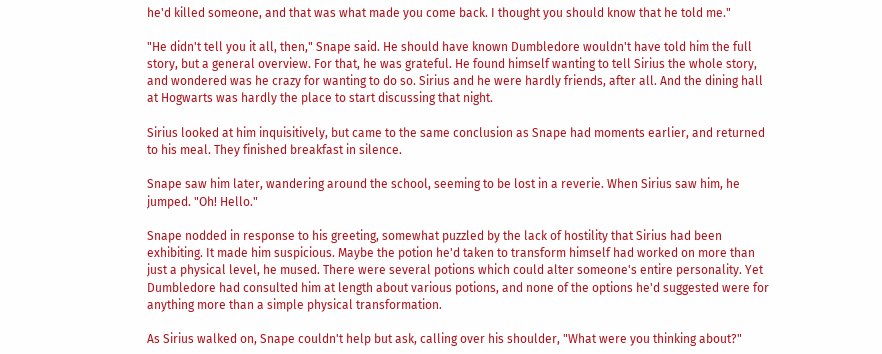he'd killed someone, and that was what made you come back. I thought you should know that he told me."

"He didn't tell you it all, then," Snape said. He should have known Dumbledore wouldn't have told him the full story, but a general overview. For that, he was grateful. He found himself wanting to tell Sirius the whole story, and wondered was he crazy for wanting to do so. Sirius and he were hardly friends, after all. And the dining hall at Hogwarts was hardly the place to start discussing that night.

Sirius looked at him inquisitively, but came to the same conclusion as Snape had moments earlier, and returned to his meal. They finished breakfast in silence.

Snape saw him later, wandering around the school, seeming to be lost in a reverie. When Sirius saw him, he jumped. "Oh! Hello."

Snape nodded in response to his greeting, somewhat puzzled by the lack of hostility that Sirius had been exhibiting. It made him suspicious. Maybe the potion he'd taken to transform himself had worked on more than just a physical level, he mused. There were several potions which could alter someone's entire personality. Yet Dumbledore had consulted him at length about various potions, and none of the options he'd suggested were for anything more than a simple physical transformation.

As Sirius walked on, Snape couldn't help but ask, calling over his shoulder, "What were you thinking about?"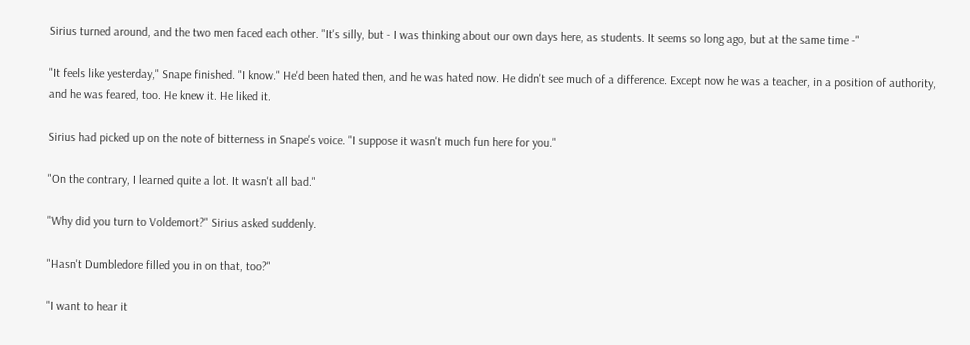Sirius turned around, and the two men faced each other. "It's silly, but - I was thinking about our own days here, as students. It seems so long ago, but at the same time -"

"It feels like yesterday," Snape finished. "I know." He'd been hated then, and he was hated now. He didn't see much of a difference. Except now he was a teacher, in a position of authority, and he was feared, too. He knew it. He liked it.

Sirius had picked up on the note of bitterness in Snape's voice. "I suppose it wasn't much fun here for you."

"On the contrary, I learned quite a lot. It wasn't all bad."

"Why did you turn to Voldemort?" Sirius asked suddenly.

"Hasn't Dumbledore filled you in on that, too?"

"I want to hear it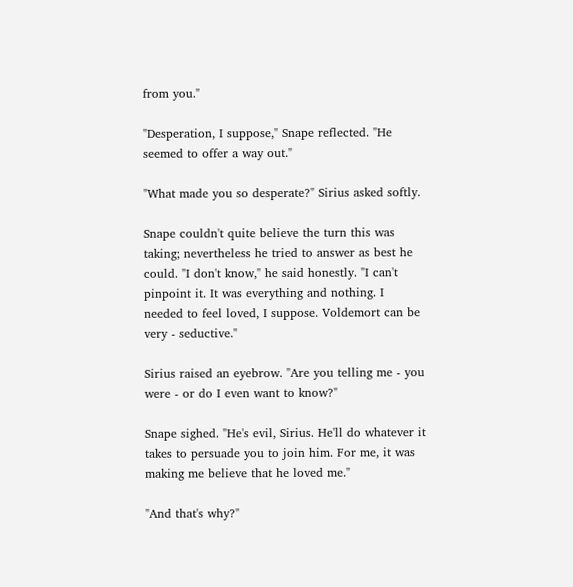from you."

"Desperation, I suppose," Snape reflected. "He seemed to offer a way out."

"What made you so desperate?" Sirius asked softly.

Snape couldn't quite believe the turn this was taking; nevertheless he tried to answer as best he could. "I don't know," he said honestly. "I can't pinpoint it. It was everything and nothing. I needed to feel loved, I suppose. Voldemort can be very - seductive."

Sirius raised an eyebrow. "Are you telling me - you were - or do I even want to know?"

Snape sighed. "He's evil, Sirius. He'll do whatever it takes to persuade you to join him. For me, it was making me believe that he loved me."

"And that's why?"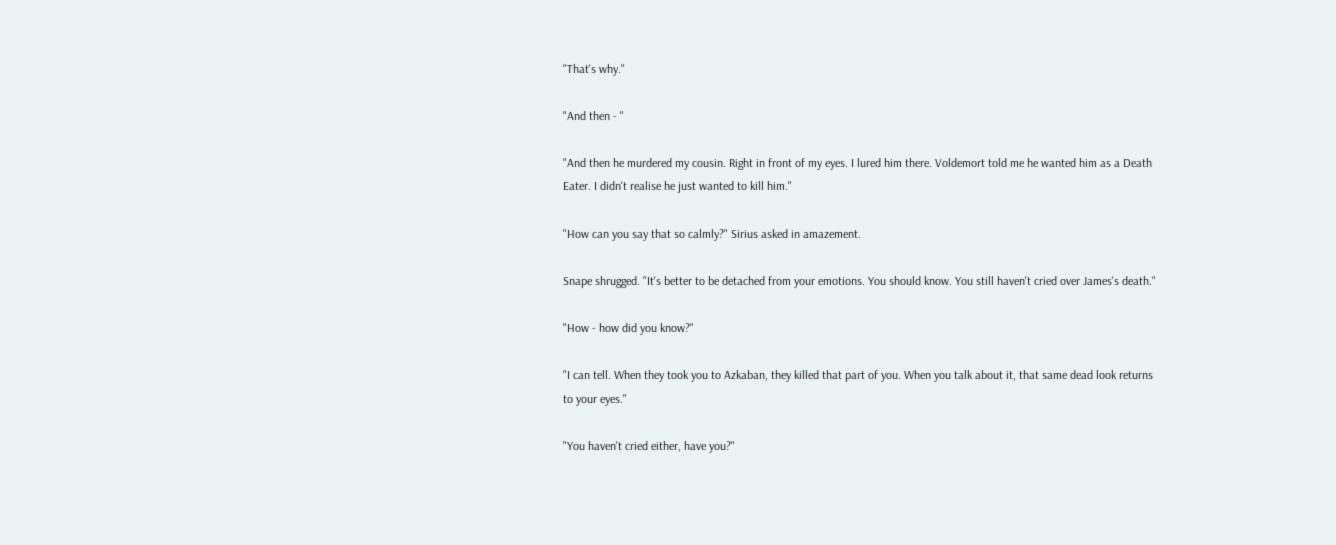"That's why."

"And then - "

"And then he murdered my cousin. Right in front of my eyes. I lured him there. Voldemort told me he wanted him as a Death Eater. I didn't realise he just wanted to kill him."

"How can you say that so calmly?" Sirius asked in amazement.

Snape shrugged. "It's better to be detached from your emotions. You should know. You still haven't cried over James's death."

"How - how did you know?"

"I can tell. When they took you to Azkaban, they killed that part of you. When you talk about it, that same dead look returns to your eyes."

"You haven't cried either, have you?"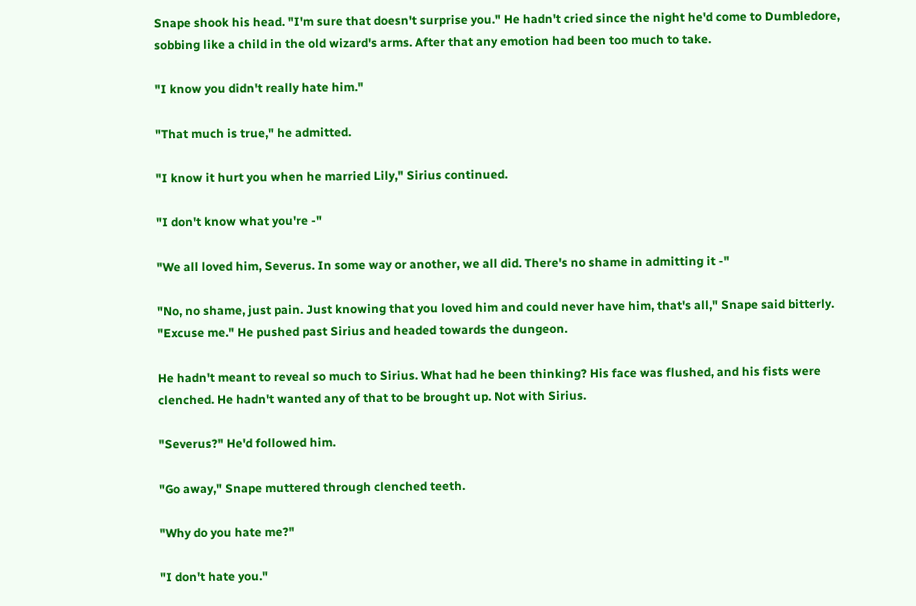Snape shook his head. "I'm sure that doesn't surprise you." He hadn't cried since the night he'd come to Dumbledore, sobbing like a child in the old wizard's arms. After that any emotion had been too much to take.

"I know you didn't really hate him."

"That much is true," he admitted.

"I know it hurt you when he married Lily," Sirius continued.

"I don't know what you're -"

"We all loved him, Severus. In some way or another, we all did. There's no shame in admitting it -"

"No, no shame, just pain. Just knowing that you loved him and could never have him, that's all," Snape said bitterly. "Excuse me." He pushed past Sirius and headed towards the dungeon.

He hadn't meant to reveal so much to Sirius. What had he been thinking? His face was flushed, and his fists were clenched. He hadn't wanted any of that to be brought up. Not with Sirius.

"Severus?" He'd followed him.

"Go away," Snape muttered through clenched teeth.

"Why do you hate me?"

"I don't hate you."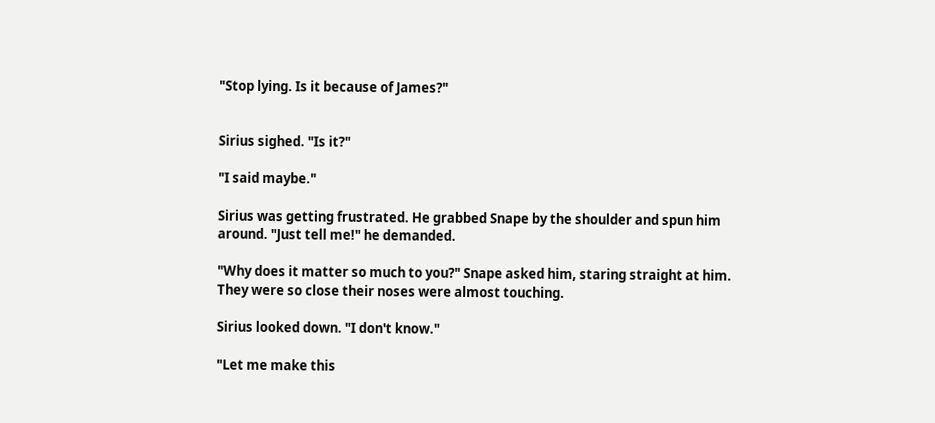"Stop lying. Is it because of James?"


Sirius sighed. "Is it?"

"I said maybe."

Sirius was getting frustrated. He grabbed Snape by the shoulder and spun him around. "Just tell me!" he demanded.

"Why does it matter so much to you?" Snape asked him, staring straight at him. They were so close their noses were almost touching.

Sirius looked down. "I don't know."

"Let me make this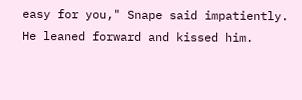easy for you," Snape said impatiently. He leaned forward and kissed him.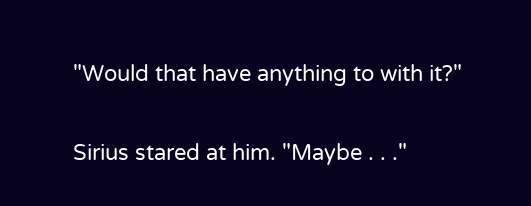"Would that have anything to with it?"

Sirius stared at him. "Maybe . . ."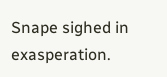Snape sighed in exasperation.